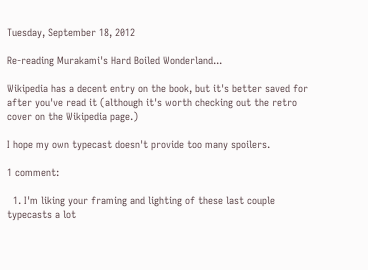Tuesday, September 18, 2012

Re-reading Murakami's Hard Boiled Wonderland...

Wikipedia has a decent entry on the book, but it's better saved for after you've read it (although it's worth checking out the retro cover on the Wikipedia page.)

I hope my own typecast doesn't provide too many spoilers.

1 comment:

  1. I'm liking your framing and lighting of these last couple typecasts a lot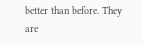better than before. They are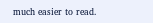much easier to read.